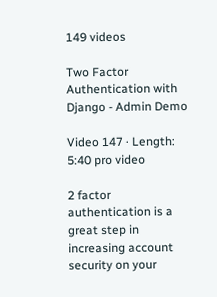149 videos

Two Factor Authentication with Django - Admin Demo

Video 147 · Length: 5:40 pro video

2 factor authentication is a great step in increasing account security on your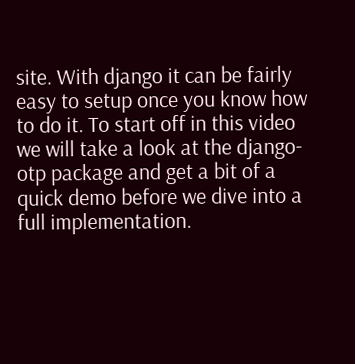site. With django it can be fairly easy to setup once you know how to do it. To start off in this video we will take a look at the django-otp package and get a bit of a quick demo before we dive into a full implementation.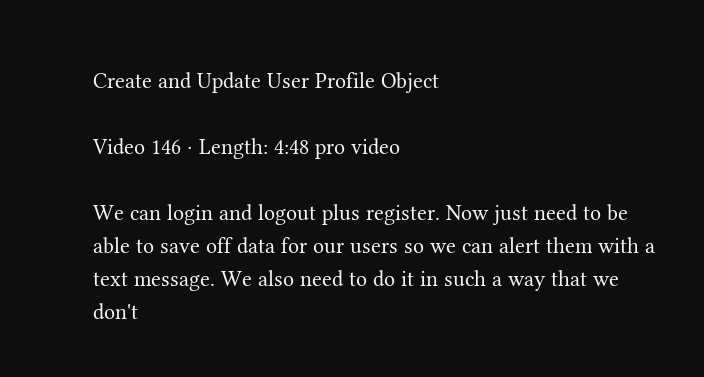Create and Update User Profile Object

Video 146 · Length: 4:48 pro video

We can login and logout plus register. Now just need to be able to save off data for our users so we can alert them with a text message. We also need to do it in such a way that we don't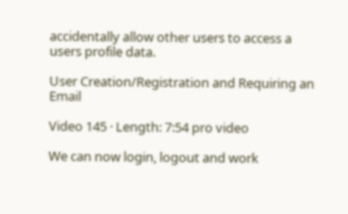accidentally allow other users to access a users profile data.

User Creation/Registration and Requiring an Email

Video 145 · Length: 7:54 pro video

We can now login, logout and work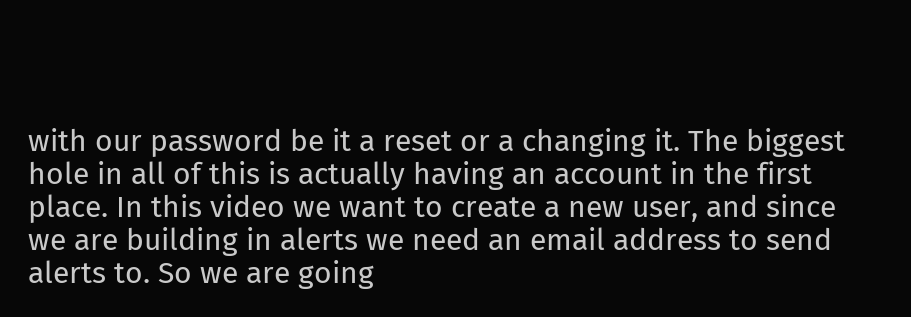with our password be it a reset or a changing it. The biggest hole in all of this is actually having an account in the first place. In this video we want to create a new user, and since we are building in alerts we need an email address to send alerts to. So we are going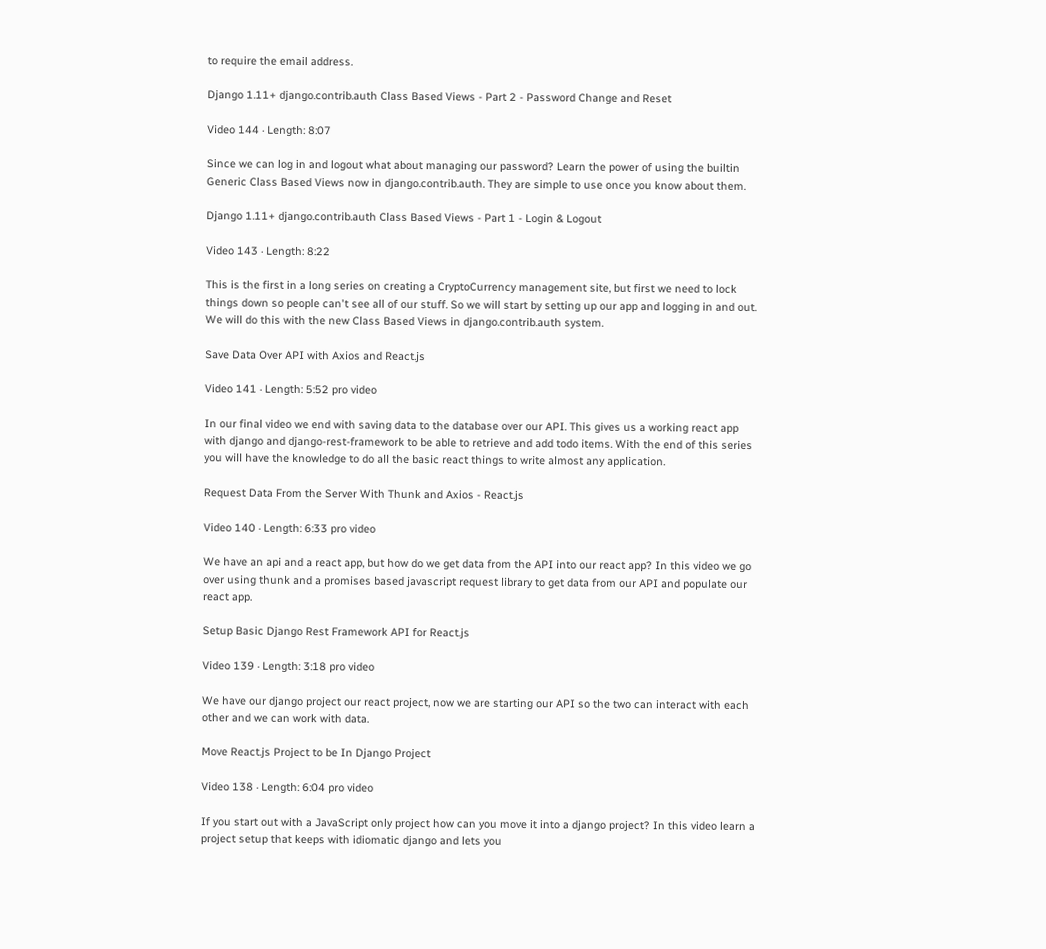to require the email address.

Django 1.11+ django.contrib.auth Class Based Views - Part 2 - Password Change and Reset

Video 144 · Length: 8:07

Since we can log in and logout what about managing our password? Learn the power of using the builtin Generic Class Based Views now in django.contrib.auth. They are simple to use once you know about them.

Django 1.11+ django.contrib.auth Class Based Views - Part 1 - Login & Logout

Video 143 · Length: 8:22

This is the first in a long series on creating a CryptoCurrency management site, but first we need to lock things down so people can't see all of our stuff. So we will start by setting up our app and logging in and out. We will do this with the new Class Based Views in django.contrib.auth system.

Save Data Over API with Axios and React.js

Video 141 · Length: 5:52 pro video

In our final video we end with saving data to the database over our API. This gives us a working react app with django and django-rest-framework to be able to retrieve and add todo items. With the end of this series you will have the knowledge to do all the basic react things to write almost any application.

Request Data From the Server With Thunk and Axios - React.js

Video 140 · Length: 6:33 pro video

We have an api and a react app, but how do we get data from the API into our react app? In this video we go over using thunk and a promises based javascript request library to get data from our API and populate our react app.

Setup Basic Django Rest Framework API for React.js

Video 139 · Length: 3:18 pro video

We have our django project our react project, now we are starting our API so the two can interact with each other and we can work with data.

Move React.js Project to be In Django Project

Video 138 · Length: 6:04 pro video

If you start out with a JavaScript only project how can you move it into a django project? In this video learn a project setup that keeps with idiomatic django and lets you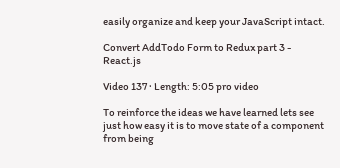easily organize and keep your JavaScript intact.

Convert AddTodo Form to Redux part 3 - React.js

Video 137 · Length: 5:05 pro video

To reinforce the ideas we have learned lets see just how easy it is to move state of a component from being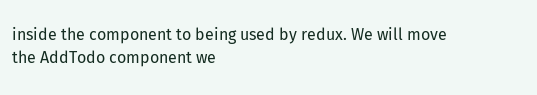inside the component to being used by redux. We will move the AddTodo component we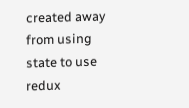created away from using state to use redux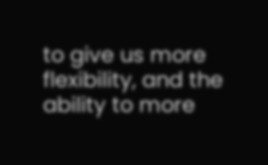to give us more flexibility, and the ability to more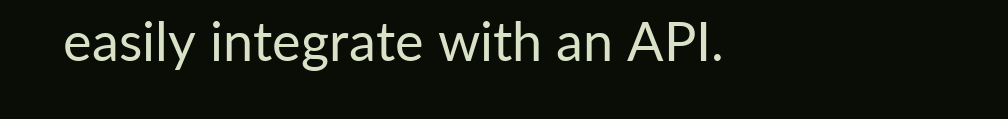easily integrate with an API.